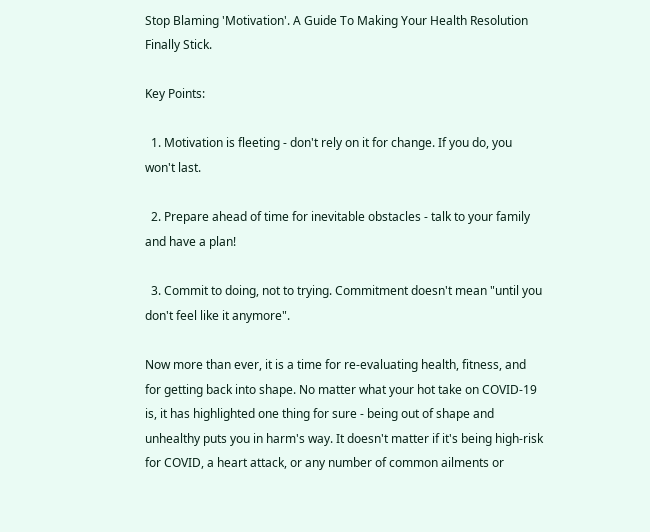Stop Blaming 'Motivation'. A Guide To Making Your Health Resolution Finally Stick.

Key Points:

  1. Motivation is fleeting - don't rely on it for change. If you do, you won't last.

  2. Prepare ahead of time for inevitable obstacles - talk to your family and have a plan!

  3. Commit to doing, not to trying. Commitment doesn't mean "until you don't feel like it anymore".

Now more than ever, it is a time for re-evaluating health, fitness, and for getting back into shape. No matter what your hot take on COVID-19 is, it has highlighted one thing for sure - being out of shape and unhealthy puts you in harm's way. It doesn't matter if it's being high-risk for COVID, a heart attack, or any number of common ailments or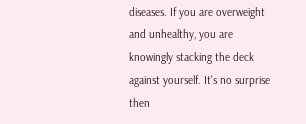diseases. If you are overweight and unhealthy, you are knowingly stacking the deck against yourself. It's no surprise then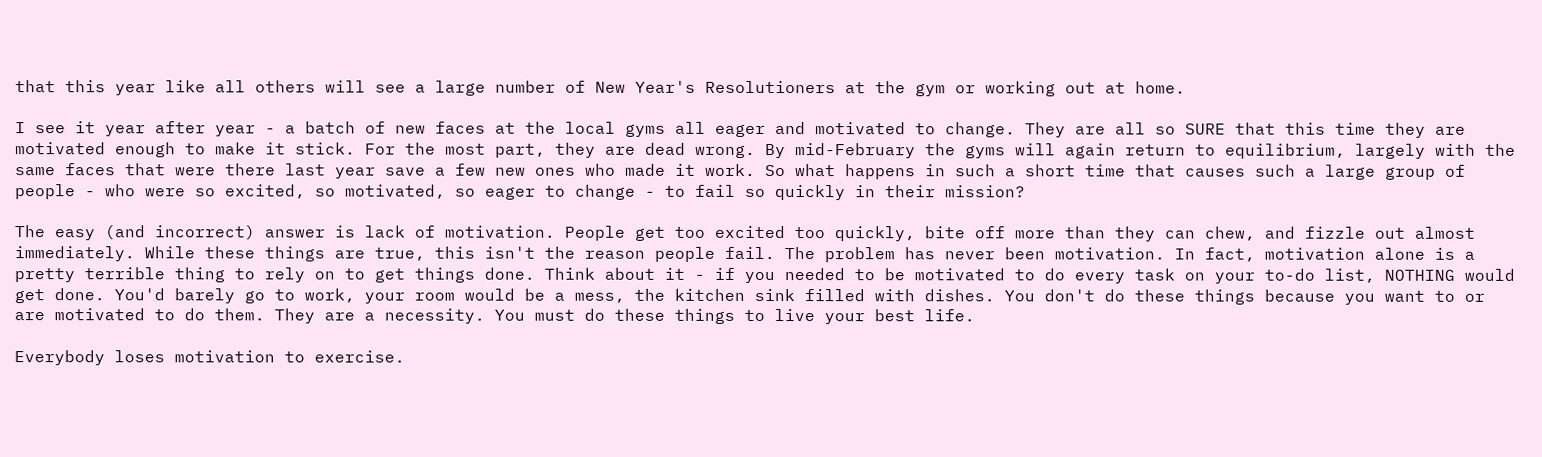that this year like all others will see a large number of New Year's Resolutioners at the gym or working out at home.

I see it year after year - a batch of new faces at the local gyms all eager and motivated to change. They are all so SURE that this time they are motivated enough to make it stick. For the most part, they are dead wrong. By mid-February the gyms will again return to equilibrium, largely with the same faces that were there last year save a few new ones who made it work. So what happens in such a short time that causes such a large group of people - who were so excited, so motivated, so eager to change - to fail so quickly in their mission?

The easy (and incorrect) answer is lack of motivation. People get too excited too quickly, bite off more than they can chew, and fizzle out almost immediately. While these things are true, this isn't the reason people fail. The problem has never been motivation. In fact, motivation alone is a pretty terrible thing to rely on to get things done. Think about it - if you needed to be motivated to do every task on your to-do list, NOTHING would get done. You'd barely go to work, your room would be a mess, the kitchen sink filled with dishes. You don't do these things because you want to or are motivated to do them. They are a necessity. You must do these things to live your best life.

Everybody loses motivation to exercise.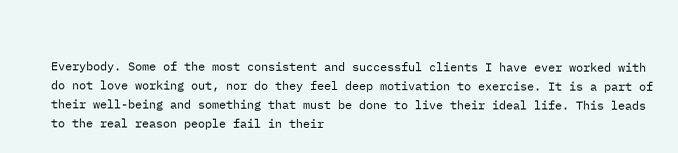Everybody. Some of the most consistent and successful clients I have ever worked with do not love working out, nor do they feel deep motivation to exercise. It is a part of their well-being and something that must be done to live their ideal life. This leads to the real reason people fail in their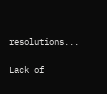resolutions...

Lack of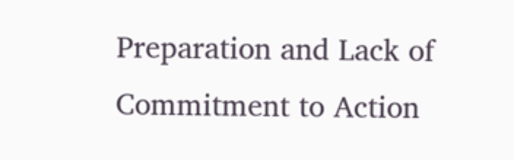Preparation and Lack of Commitment to Action